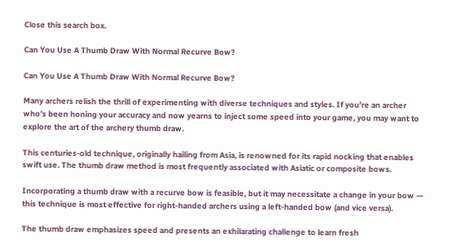Close this search box.

Can You Use A Thumb Draw With Normal Recurve Bow?

Can You Use A Thumb Draw With Normal Recurve Bow?

Many archers relish the thrill of experimenting with diverse techniques and styles. If you’re an archer who’s been honing your accuracy and now yearns to inject some speed into your game, you may want to explore the art of the archery thumb draw.

This centuries-old technique, originally hailing from Asia, is renowned for its rapid nocking that enables swift use. The thumb draw method is most frequently associated with Asiatic or composite bows.

Incorporating a thumb draw with a recurve bow is feasible, but it may necessitate a change in your bow — this technique is most effective for right-handed archers using a left-handed bow (and vice versa).

The thumb draw emphasizes speed and presents an exhilarating challenge to learn fresh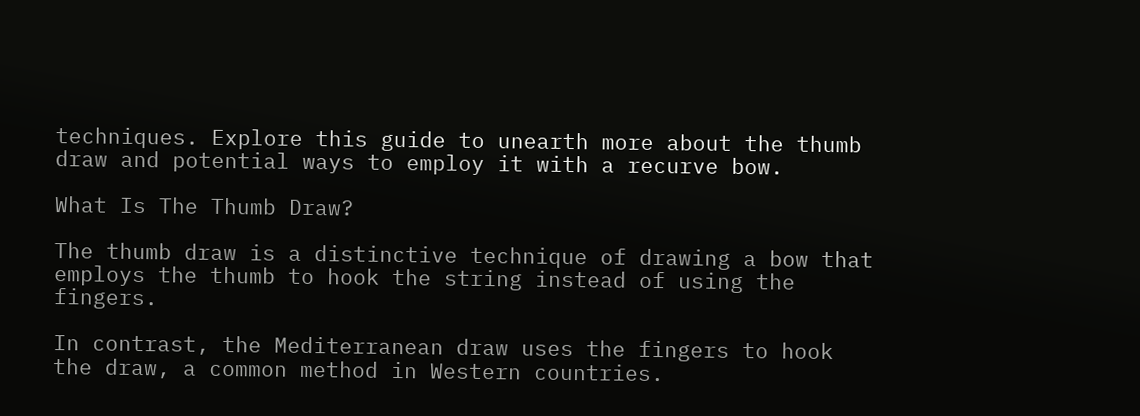techniques. Explore this guide to unearth more about the thumb draw and potential ways to employ it with a recurve bow.

What Is The Thumb Draw?

The thumb draw is a distinctive technique of drawing a bow that employs the thumb to hook the string instead of using the fingers.

In contrast, the Mediterranean draw uses the fingers to hook the draw, a common method in Western countries.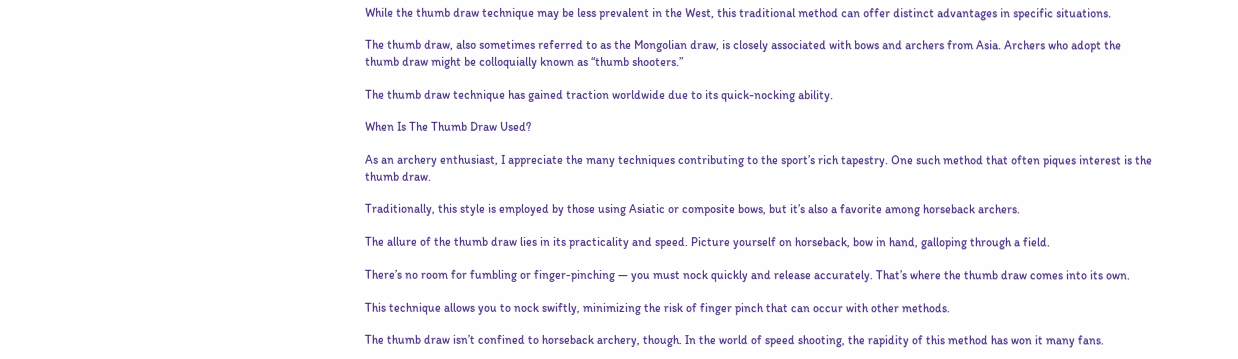While the thumb draw technique may be less prevalent in the West, this traditional method can offer distinct advantages in specific situations.

The thumb draw, also sometimes referred to as the Mongolian draw, is closely associated with bows and archers from Asia. Archers who adopt the thumb draw might be colloquially known as “thumb shooters.”

The thumb draw technique has gained traction worldwide due to its quick-nocking ability.

When Is The Thumb Draw Used?

As an archery enthusiast, I appreciate the many techniques contributing to the sport’s rich tapestry. One such method that often piques interest is the thumb draw.

Traditionally, this style is employed by those using Asiatic or composite bows, but it’s also a favorite among horseback archers.

The allure of the thumb draw lies in its practicality and speed. Picture yourself on horseback, bow in hand, galloping through a field.

There’s no room for fumbling or finger-pinching — you must nock quickly and release accurately. That’s where the thumb draw comes into its own.

This technique allows you to nock swiftly, minimizing the risk of finger pinch that can occur with other methods.

The thumb draw isn’t confined to horseback archery, though. In the world of speed shooting, the rapidity of this method has won it many fans.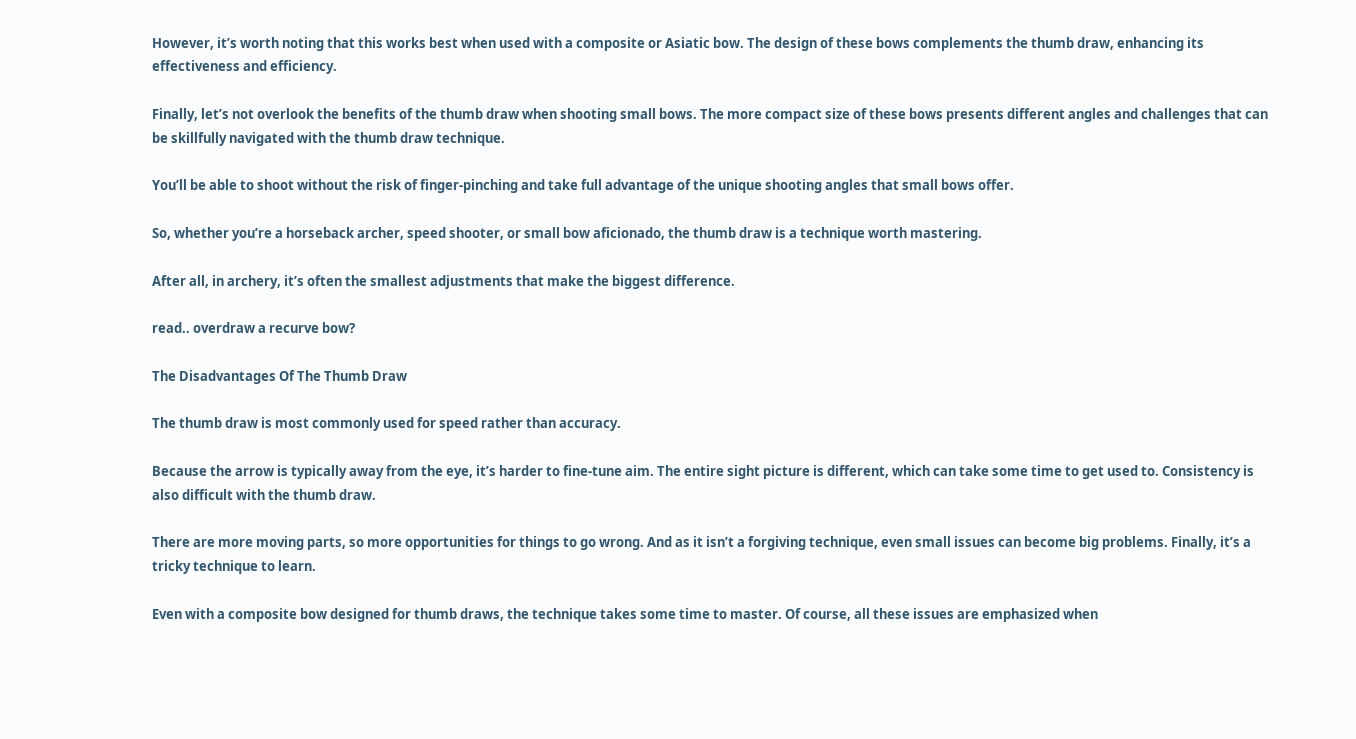However, it’s worth noting that this works best when used with a composite or Asiatic bow. The design of these bows complements the thumb draw, enhancing its effectiveness and efficiency.

Finally, let’s not overlook the benefits of the thumb draw when shooting small bows. The more compact size of these bows presents different angles and challenges that can be skillfully navigated with the thumb draw technique.

You’ll be able to shoot without the risk of finger-pinching and take full advantage of the unique shooting angles that small bows offer.

So, whether you’re a horseback archer, speed shooter, or small bow aficionado, the thumb draw is a technique worth mastering.

After all, in archery, it’s often the smallest adjustments that make the biggest difference.

read.. overdraw a recurve bow?

The Disadvantages Of The Thumb Draw

The thumb draw is most commonly used for speed rather than accuracy.

Because the arrow is typically away from the eye, it’s harder to fine-tune aim. The entire sight picture is different, which can take some time to get used to. Consistency is also difficult with the thumb draw.

There are more moving parts, so more opportunities for things to go wrong. And as it isn’t a forgiving technique, even small issues can become big problems. Finally, it’s a tricky technique to learn.

Even with a composite bow designed for thumb draws, the technique takes some time to master. Of course, all these issues are emphasized when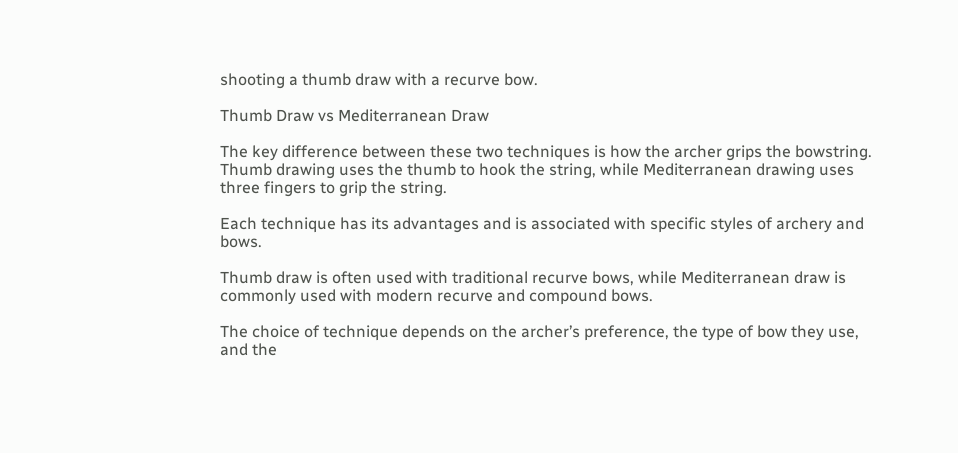shooting a thumb draw with a recurve bow.

Thumb Draw vs Mediterranean Draw

The key difference between these two techniques is how the archer grips the bowstring. Thumb drawing uses the thumb to hook the string, while Mediterranean drawing uses three fingers to grip the string.

Each technique has its advantages and is associated with specific styles of archery and bows.

Thumb draw is often used with traditional recurve bows, while Mediterranean draw is commonly used with modern recurve and compound bows.

The choice of technique depends on the archer’s preference, the type of bow they use, and the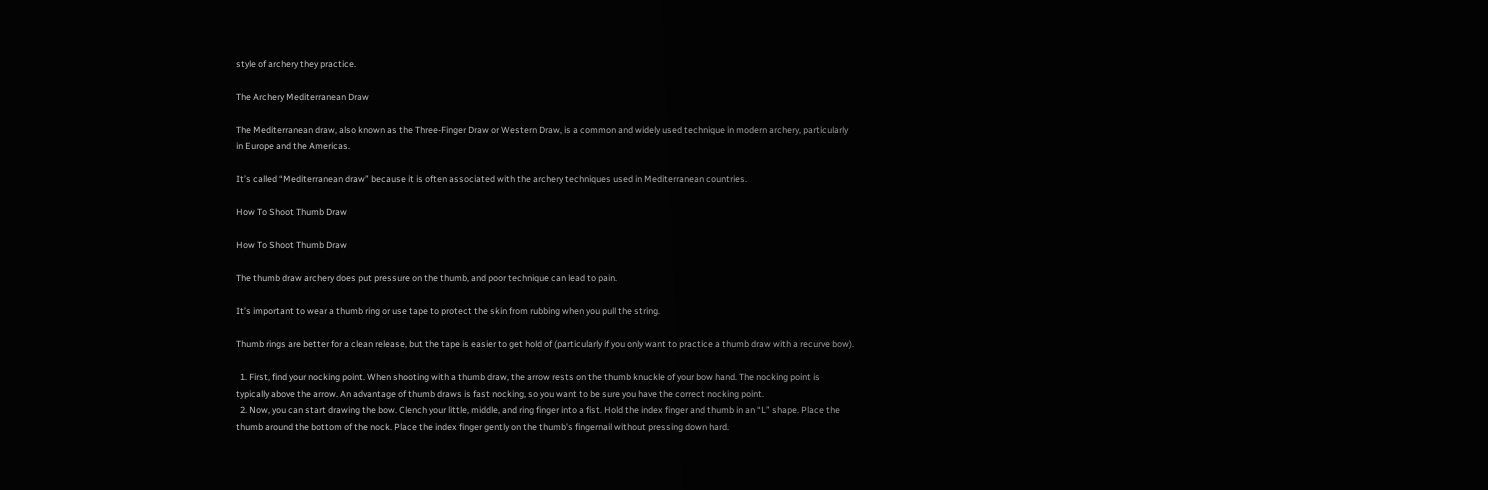style of archery they practice.

The Archery Mediterranean Draw

The Mediterranean draw, also known as the Three-Finger Draw or Western Draw, is a common and widely used technique in modern archery, particularly in Europe and the Americas.

It’s called “Mediterranean draw” because it is often associated with the archery techniques used in Mediterranean countries.

How To Shoot Thumb Draw

How To Shoot Thumb Draw

The thumb draw archery does put pressure on the thumb, and poor technique can lead to pain.

It’s important to wear a thumb ring or use tape to protect the skin from rubbing when you pull the string.

Thumb rings are better for a clean release, but the tape is easier to get hold of (particularly if you only want to practice a thumb draw with a recurve bow).

  1. First, find your nocking point. When shooting with a thumb draw, the arrow rests on the thumb knuckle of your bow hand. The nocking point is typically above the arrow. An advantage of thumb draws is fast nocking, so you want to be sure you have the correct nocking point.
  2. Now, you can start drawing the bow. Clench your little, middle, and ring finger into a fist. Hold the index finger and thumb in an “L” shape. Place the thumb around the bottom of the nock. Place the index finger gently on the thumb’s fingernail without pressing down hard.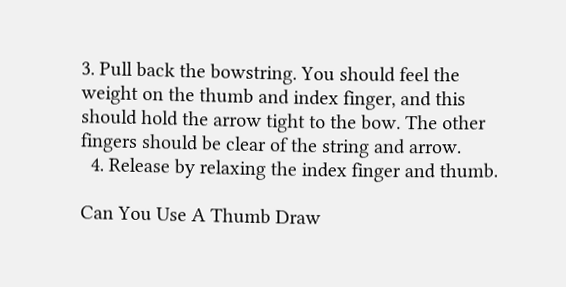3. Pull back the bowstring. You should feel the weight on the thumb and index finger, and this should hold the arrow tight to the bow. The other fingers should be clear of the string and arrow.
  4. Release by relaxing the index finger and thumb.

Can You Use A Thumb Draw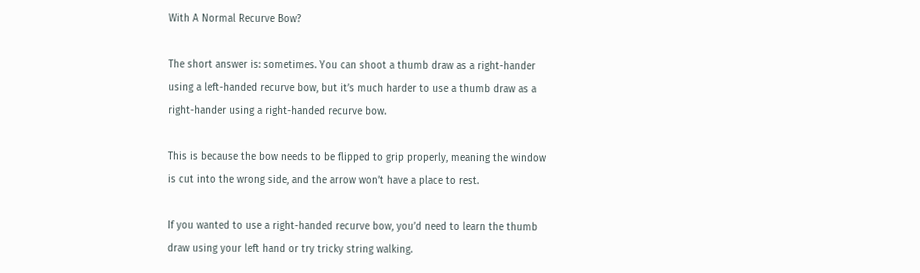With A Normal Recurve Bow?

The short answer is: sometimes. You can shoot a thumb draw as a right-hander using a left-handed recurve bow, but it’s much harder to use a thumb draw as a right-hander using a right-handed recurve bow.

This is because the bow needs to be flipped to grip properly, meaning the window is cut into the wrong side, and the arrow won’t have a place to rest.

If you wanted to use a right-handed recurve bow, you’d need to learn the thumb draw using your left hand or try tricky string walking.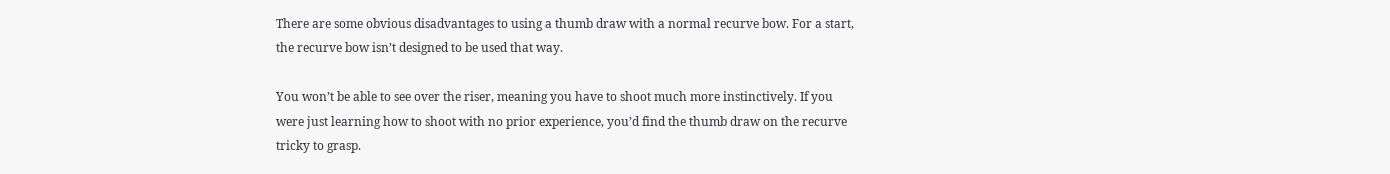There are some obvious disadvantages to using a thumb draw with a normal recurve bow. For a start, the recurve bow isn’t designed to be used that way.

You won’t be able to see over the riser, meaning you have to shoot much more instinctively. If you were just learning how to shoot with no prior experience, you’d find the thumb draw on the recurve tricky to grasp.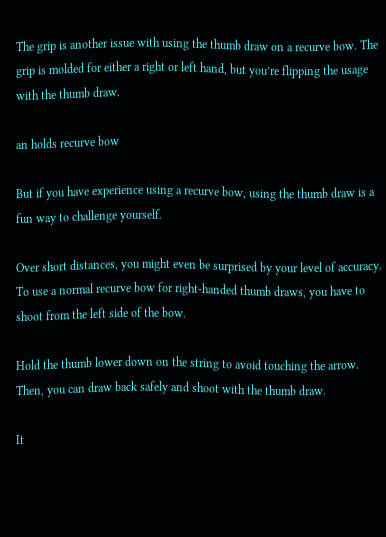The grip is another issue with using the thumb draw on a recurve bow. The grip is molded for either a right or left hand, but you’re flipping the usage with the thumb draw.

an holds recurve bow

But if you have experience using a recurve bow, using the thumb draw is a fun way to challenge yourself.

Over short distances, you might even be surprised by your level of accuracy. To use a normal recurve bow for right-handed thumb draws, you have to shoot from the left side of the bow.

Hold the thumb lower down on the string to avoid touching the arrow. Then, you can draw back safely and shoot with the thumb draw.

It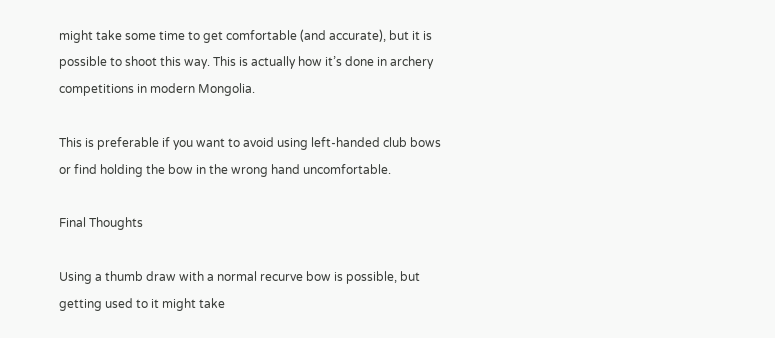might take some time to get comfortable (and accurate), but it is possible to shoot this way. This is actually how it’s done in archery competitions in modern Mongolia.

This is preferable if you want to avoid using left-handed club bows or find holding the bow in the wrong hand uncomfortable.

Final Thoughts

Using a thumb draw with a normal recurve bow is possible, but getting used to it might take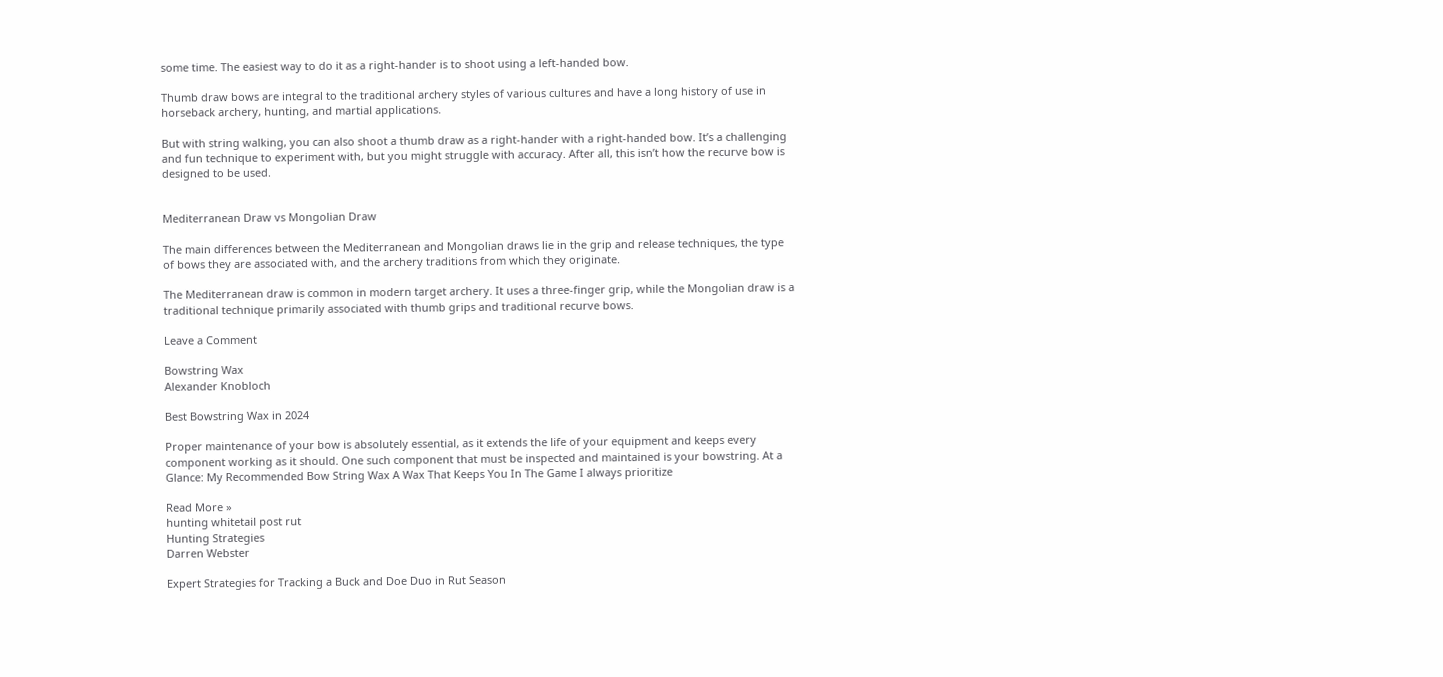some time. The easiest way to do it as a right-hander is to shoot using a left-handed bow.

Thumb draw bows are integral to the traditional archery styles of various cultures and have a long history of use in horseback archery, hunting, and martial applications.

But with string walking, you can also shoot a thumb draw as a right-hander with a right-handed bow. It’s a challenging and fun technique to experiment with, but you might struggle with accuracy. After all, this isn’t how the recurve bow is designed to be used.


Mediterranean Draw vs Mongolian Draw

The main differences between the Mediterranean and Mongolian draws lie in the grip and release techniques, the type of bows they are associated with, and the archery traditions from which they originate.

The Mediterranean draw is common in modern target archery. It uses a three-finger grip, while the Mongolian draw is a traditional technique primarily associated with thumb grips and traditional recurve bows.

Leave a Comment

Bowstring Wax
Alexander Knobloch

Best Bowstring Wax in 2024

Proper maintenance of your bow is absolutely essential, as it extends the life of your equipment and keeps every component working as it should. One such component that must be inspected and maintained is your bowstring. At a Glance: My Recommended Bow String Wax A Wax That Keeps You In The Game I always prioritize

Read More »
hunting whitetail post rut
Hunting Strategies
Darren Webster

Expert Strategies for Tracking a Buck and Doe Duo in Rut Season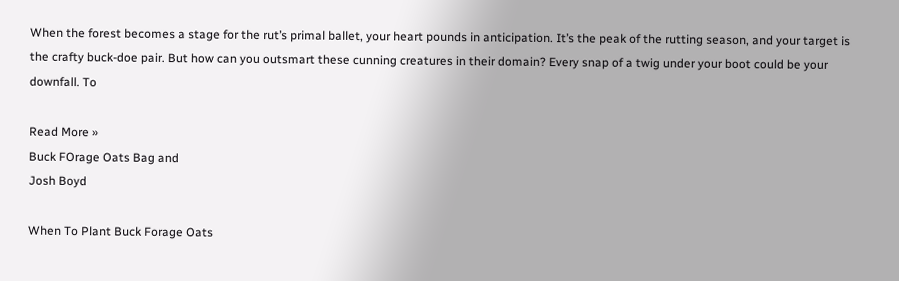When the forest becomes a stage for the rut’s primal ballet, your heart pounds in anticipation. It’s the peak of the rutting season, and your target is the crafty buck-doe pair. But how can you outsmart these cunning creatures in their domain? Every snap of a twig under your boot could be your downfall. To

Read More »
Buck FOrage Oats Bag and
Josh Boyd

When To Plant Buck Forage Oats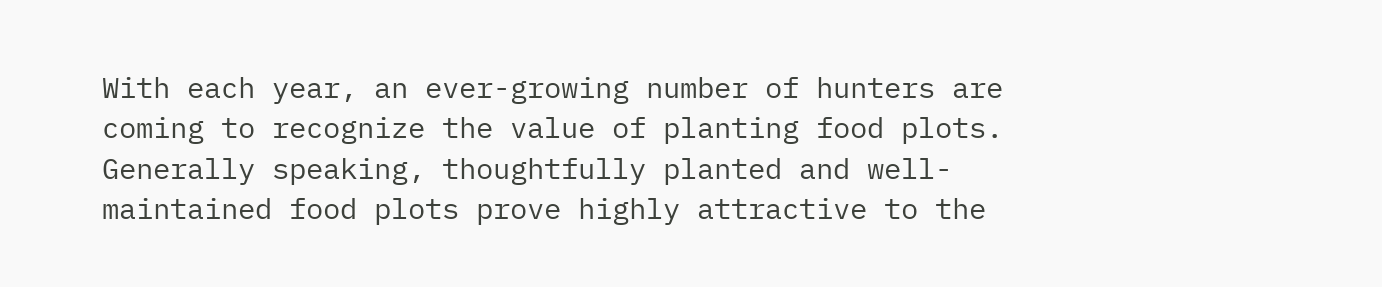With each year, an ever-growing number of hunters are coming to recognize the value of planting food plots. Generally speaking, thoughtfully planted and well-maintained food plots prove highly attractive to the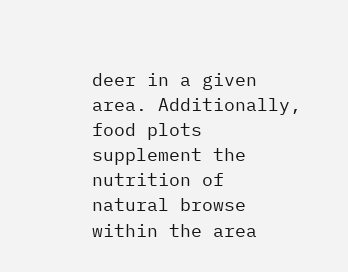deer in a given area. Additionally, food plots supplement the nutrition of natural browse within the area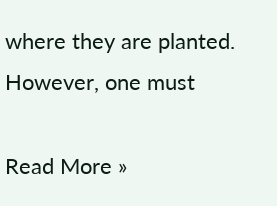where they are planted. However, one must

Read More »